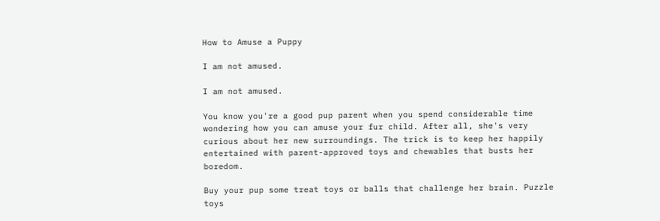How to Amuse a Puppy

I am not amused.

I am not amused.

You know you're a good pup parent when you spend considerable time wondering how you can amuse your fur child. After all, she's very curious about her new surroundings. The trick is to keep her happily entertained with parent-approved toys and chewables that busts her boredom.

Buy your pup some treat toys or balls that challenge her brain. Puzzle toys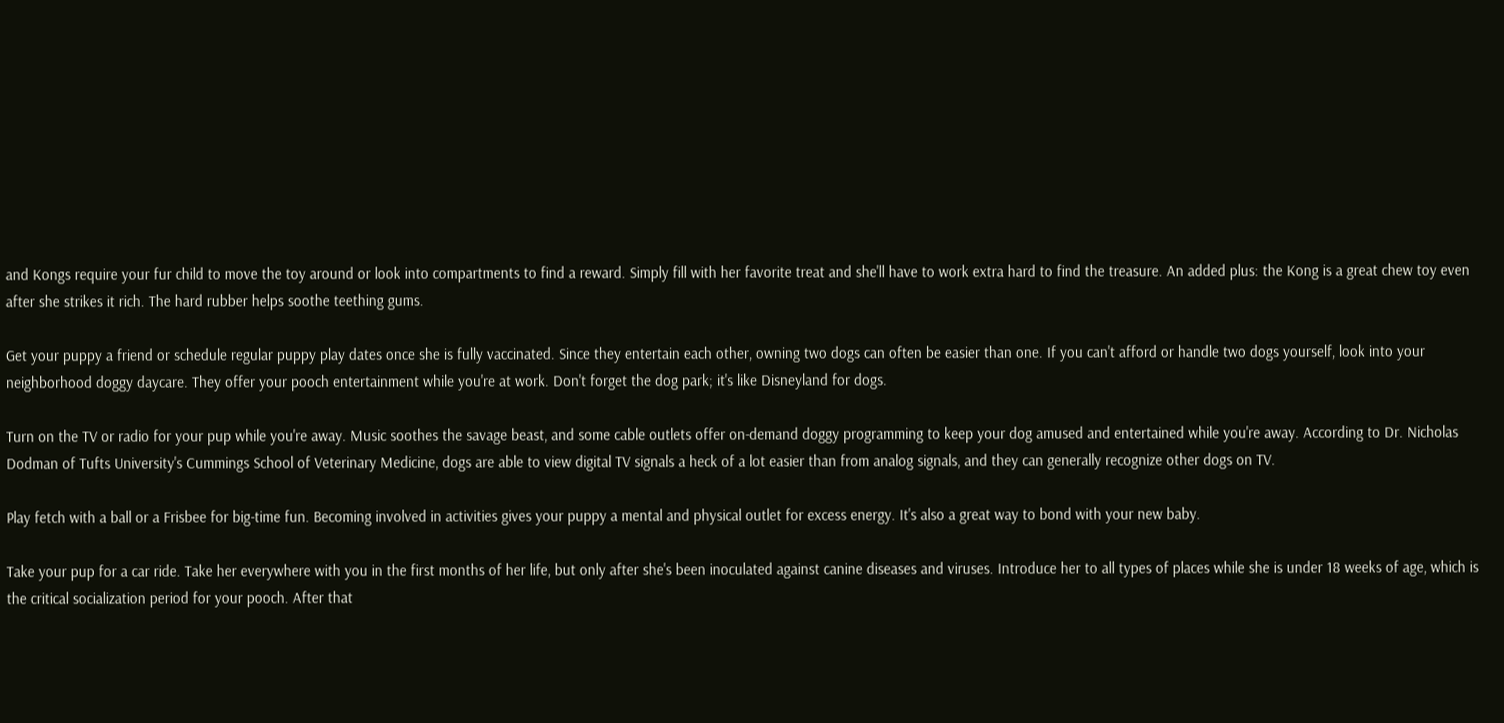and Kongs require your fur child to move the toy around or look into compartments to find a reward. Simply fill with her favorite treat and she'll have to work extra hard to find the treasure. An added plus: the Kong is a great chew toy even after she strikes it rich. The hard rubber helps soothe teething gums.

Get your puppy a friend or schedule regular puppy play dates once she is fully vaccinated. Since they entertain each other, owning two dogs can often be easier than one. If you can't afford or handle two dogs yourself, look into your neighborhood doggy daycare. They offer your pooch entertainment while you're at work. Don't forget the dog park; it's like Disneyland for dogs.

Turn on the TV or radio for your pup while you're away. Music soothes the savage beast, and some cable outlets offer on-demand doggy programming to keep your dog amused and entertained while you're away. According to Dr. Nicholas Dodman of Tufts University's Cummings School of Veterinary Medicine, dogs are able to view digital TV signals a heck of a lot easier than from analog signals, and they can generally recognize other dogs on TV.

Play fetch with a ball or a Frisbee for big-time fun. Becoming involved in activities gives your puppy a mental and physical outlet for excess energy. It's also a great way to bond with your new baby.

Take your pup for a car ride. Take her everywhere with you in the first months of her life, but only after she's been inoculated against canine diseases and viruses. Introduce her to all types of places while she is under 18 weeks of age, which is the critical socialization period for your pooch. After that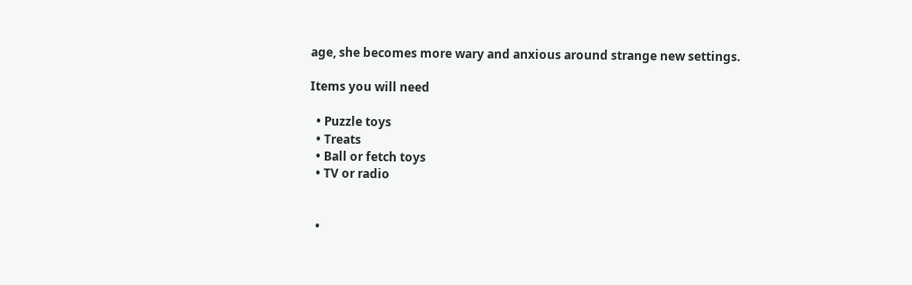age, she becomes more wary and anxious around strange new settings.

Items you will need

  • Puzzle toys
  • Treats
  • Ball or fetch toys
  • TV or radio


  •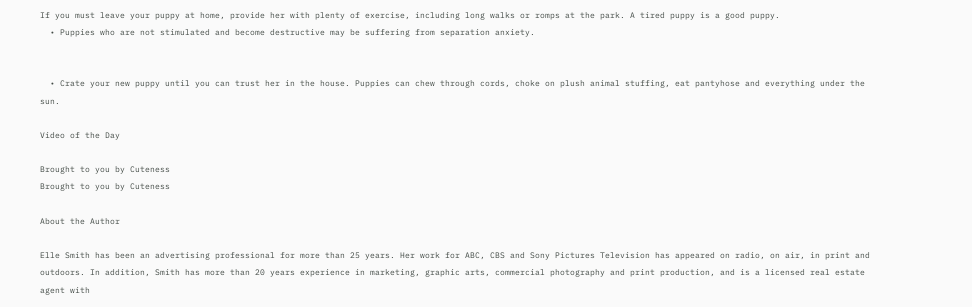If you must leave your puppy at home, provide her with plenty of exercise, including long walks or romps at the park. A tired puppy is a good puppy.
  • Puppies who are not stimulated and become destructive may be suffering from separation anxiety.


  • Crate your new puppy until you can trust her in the house. Puppies can chew through cords, choke on plush animal stuffing, eat pantyhose and everything under the sun.

Video of the Day

Brought to you by Cuteness
Brought to you by Cuteness

About the Author

Elle Smith has been an advertising professional for more than 25 years. Her work for ABC, CBS and Sony Pictures Television has appeared on radio, on air, in print and outdoors. In addition, Smith has more than 20 years experience in marketing, graphic arts, commercial photography and print production, and is a licensed real estate agent with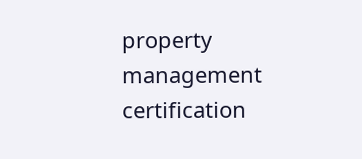property management certification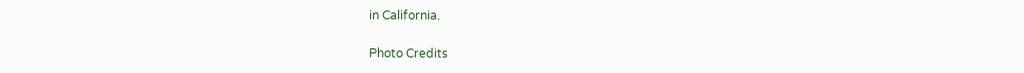in California.

Photo Credits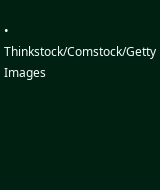• Thinkstock/Comstock/Getty Images